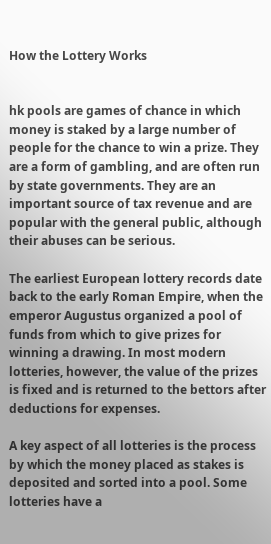How the Lottery Works


hk pools are games of chance in which money is staked by a large number of people for the chance to win a prize. They are a form of gambling, and are often run by state governments. They are an important source of tax revenue and are popular with the general public, although their abuses can be serious.

The earliest European lottery records date back to the early Roman Empire, when the emperor Augustus organized a pool of funds from which to give prizes for winning a drawing. In most modern lotteries, however, the value of the prizes is fixed and is returned to the bettors after deductions for expenses.

A key aspect of all lotteries is the process by which the money placed as stakes is deposited and sorted into a pool. Some lotteries have a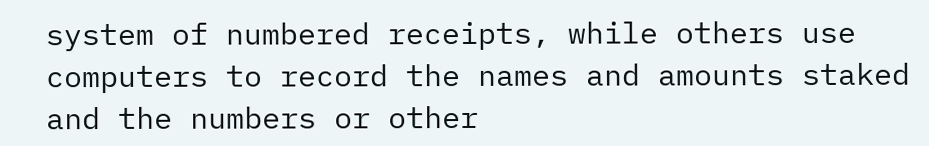system of numbered receipts, while others use computers to record the names and amounts staked and the numbers or other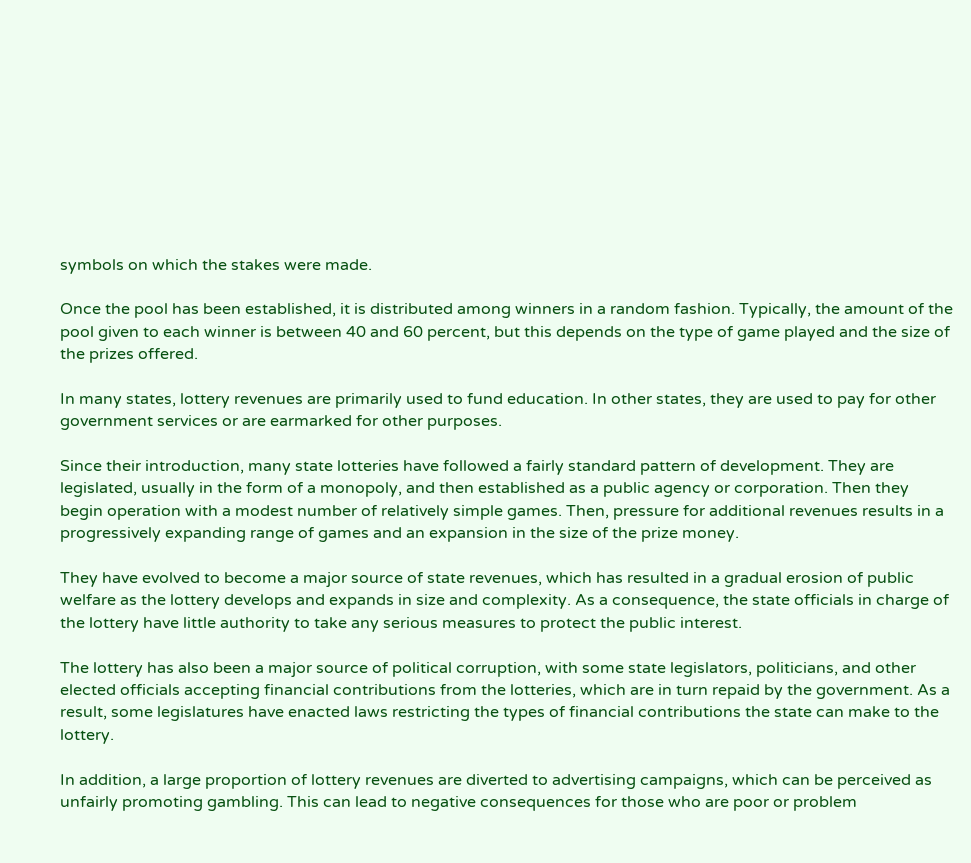symbols on which the stakes were made.

Once the pool has been established, it is distributed among winners in a random fashion. Typically, the amount of the pool given to each winner is between 40 and 60 percent, but this depends on the type of game played and the size of the prizes offered.

In many states, lottery revenues are primarily used to fund education. In other states, they are used to pay for other government services or are earmarked for other purposes.

Since their introduction, many state lotteries have followed a fairly standard pattern of development. They are legislated, usually in the form of a monopoly, and then established as a public agency or corporation. Then they begin operation with a modest number of relatively simple games. Then, pressure for additional revenues results in a progressively expanding range of games and an expansion in the size of the prize money.

They have evolved to become a major source of state revenues, which has resulted in a gradual erosion of public welfare as the lottery develops and expands in size and complexity. As a consequence, the state officials in charge of the lottery have little authority to take any serious measures to protect the public interest.

The lottery has also been a major source of political corruption, with some state legislators, politicians, and other elected officials accepting financial contributions from the lotteries, which are in turn repaid by the government. As a result, some legislatures have enacted laws restricting the types of financial contributions the state can make to the lottery.

In addition, a large proportion of lottery revenues are diverted to advertising campaigns, which can be perceived as unfairly promoting gambling. This can lead to negative consequences for those who are poor or problem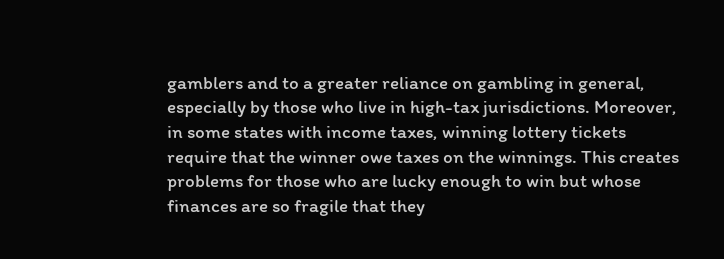gamblers and to a greater reliance on gambling in general, especially by those who live in high-tax jurisdictions. Moreover, in some states with income taxes, winning lottery tickets require that the winner owe taxes on the winnings. This creates problems for those who are lucky enough to win but whose finances are so fragile that they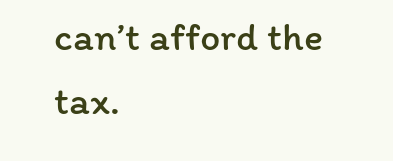can’t afford the tax.